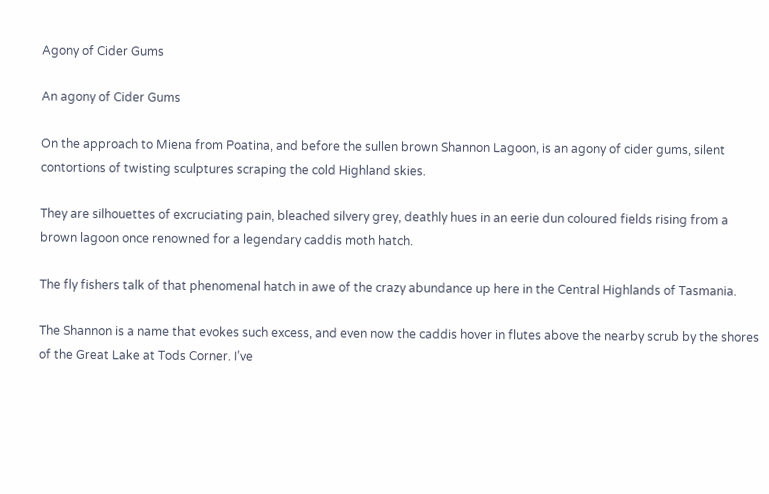Agony of Cider Gums

An agony of Cider Gums

On the approach to Miena from Poatina, and before the sullen brown Shannon Lagoon, is an agony of cider gums, silent contortions of twisting sculptures scraping the cold Highland skies.

They are silhouettes of excruciating pain, bleached silvery grey, deathly hues in an eerie dun coloured fields rising from a brown lagoon once renowned for a legendary caddis moth hatch.

The fly fishers talk of that phenomenal hatch in awe of the crazy abundance up here in the Central Highlands of Tasmania.

The Shannon is a name that evokes such excess, and even now the caddis hover in flutes above the nearby scrub by the shores of the Great Lake at Tods Corner. I’ve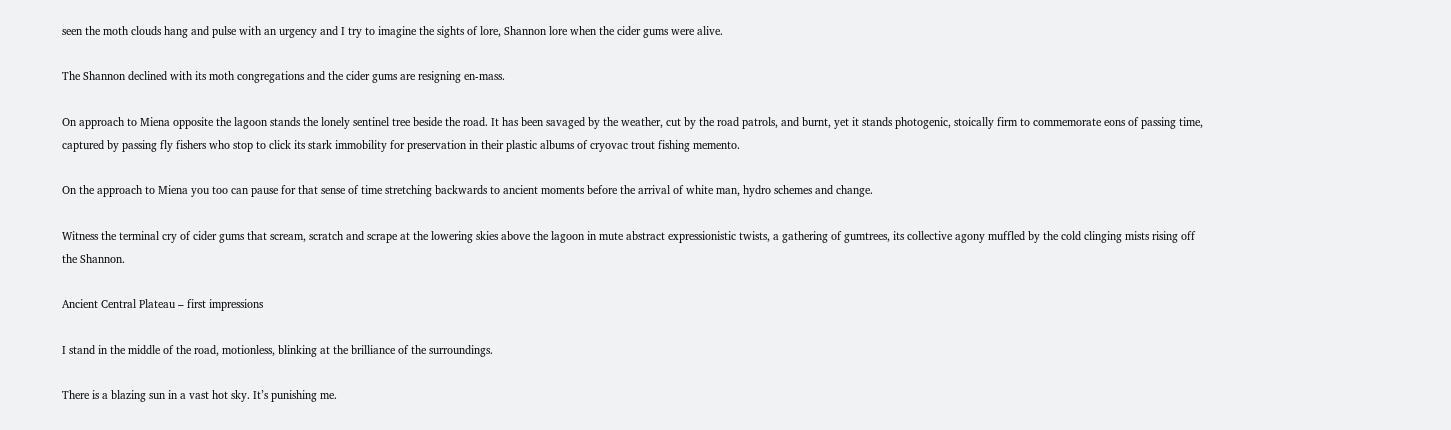seen the moth clouds hang and pulse with an urgency and I try to imagine the sights of lore, Shannon lore when the cider gums were alive.

The Shannon declined with its moth congregations and the cider gums are resigning en-mass.

On approach to Miena opposite the lagoon stands the lonely sentinel tree beside the road. It has been savaged by the weather, cut by the road patrols, and burnt, yet it stands photogenic, stoically firm to commemorate eons of passing time, captured by passing fly fishers who stop to click its stark immobility for preservation in their plastic albums of cryovac trout fishing memento.

On the approach to Miena you too can pause for that sense of time stretching backwards to ancient moments before the arrival of white man, hydro schemes and change.

Witness the terminal cry of cider gums that scream, scratch and scrape at the lowering skies above the lagoon in mute abstract expressionistic twists, a gathering of gumtrees, its collective agony muffled by the cold clinging mists rising off the Shannon.

Ancient Central Plateau – first impressions

I stand in the middle of the road, motionless, blinking at the brilliance of the surroundings.

There is a blazing sun in a vast hot sky. It’s punishing me.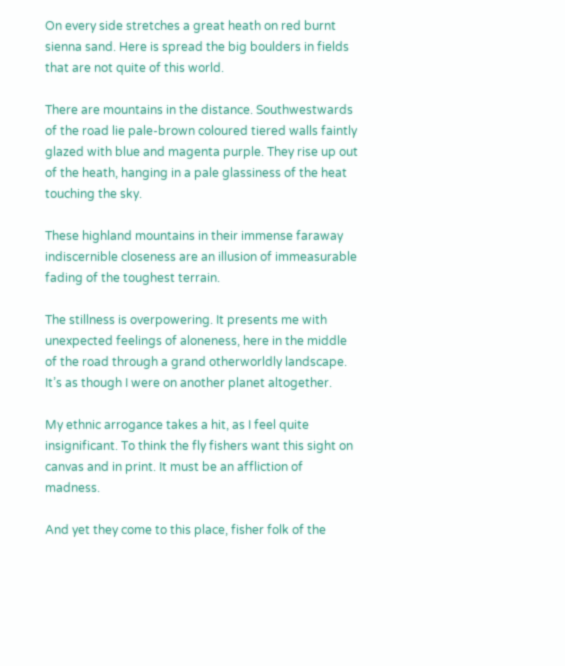On every side stretches a great heath on red burnt sienna sand. Here is spread the big boulders in fields that are not quite of this world.

There are mountains in the distance. Southwestwards of the road lie pale-brown coloured tiered walls faintly glazed with blue and magenta purple. They rise up out of the heath, hanging in a pale glassiness of the heat touching the sky.

These highland mountains in their immense faraway indiscernible closeness are an illusion of immeasurable fading of the toughest terrain.

The stillness is overpowering. It presents me with unexpected feelings of aloneness, here in the middle of the road through a grand otherworldly landscape. It’s as though I were on another planet altogether.

My ethnic arrogance takes a hit, as I feel quite insignificant. To think the fly fishers want this sight on canvas and in print. It must be an affliction of madness.

And yet they come to this place, fisher folk of the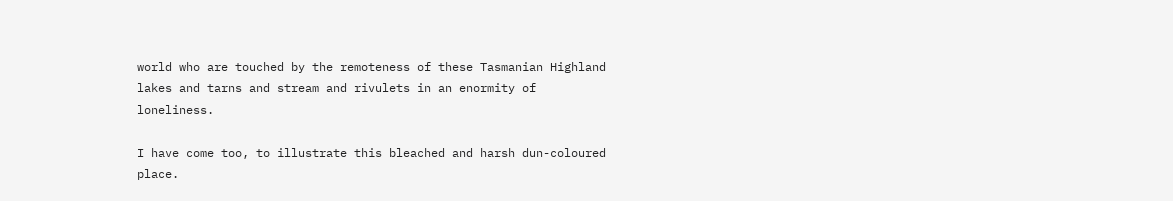world who are touched by the remoteness of these Tasmanian Highland lakes and tarns and stream and rivulets in an enormity of loneliness.

I have come too, to illustrate this bleached and harsh dun-coloured place.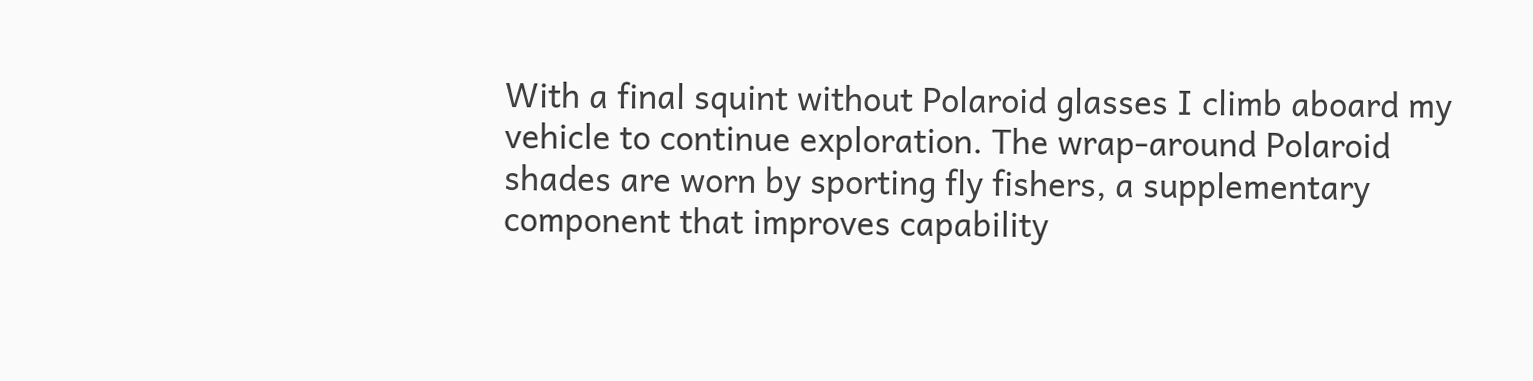With a final squint without Polaroid glasses I climb aboard my vehicle to continue exploration. The wrap-around Polaroid shades are worn by sporting fly fishers, a supplementary component that improves capability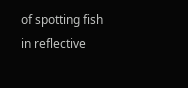of spotting fish in reflective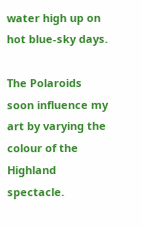water high up on hot blue-sky days.

The Polaroids soon influence my art by varying the colour of the Highland spectacle.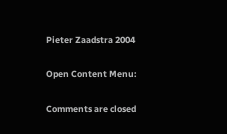Pieter Zaadstra 2004

Open Content Menu:

Comments are closed